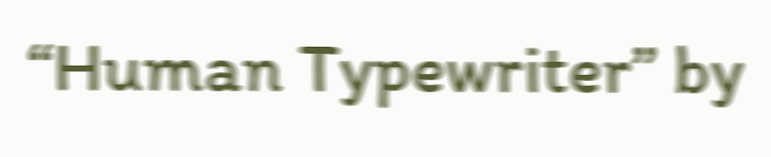“Human Typewriter” by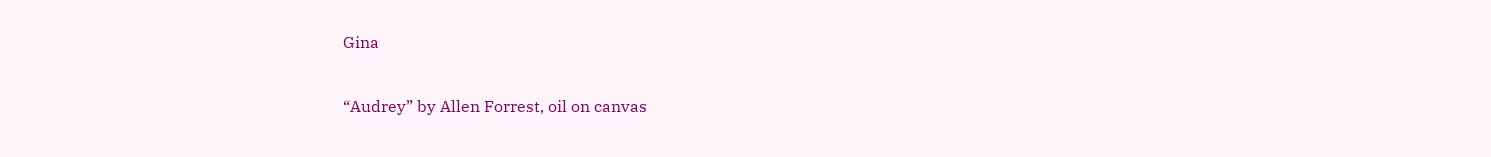Gina

“Audrey” by Allen Forrest, oil on canvas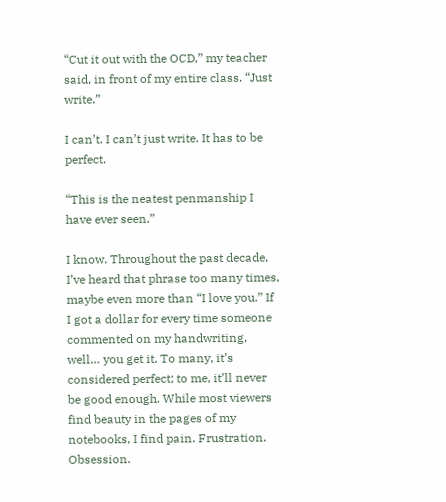“Cut it out with the OCD,” my teacher said, in front of my entire class. “Just write.”

I can’t. I can’t just write. It has to be perfect.

“This is the neatest penmanship I have ever seen.”

I know. Throughout the past decade, I’ve heard that phrase too many times, maybe even more than “I love you.” If I got a dollar for every time someone commented on my handwriting, well… you get it. To many, it’s considered perfect; to me, it’ll never be good enough. While most viewers find beauty in the pages of my notebooks, I find pain. Frustration. Obsession.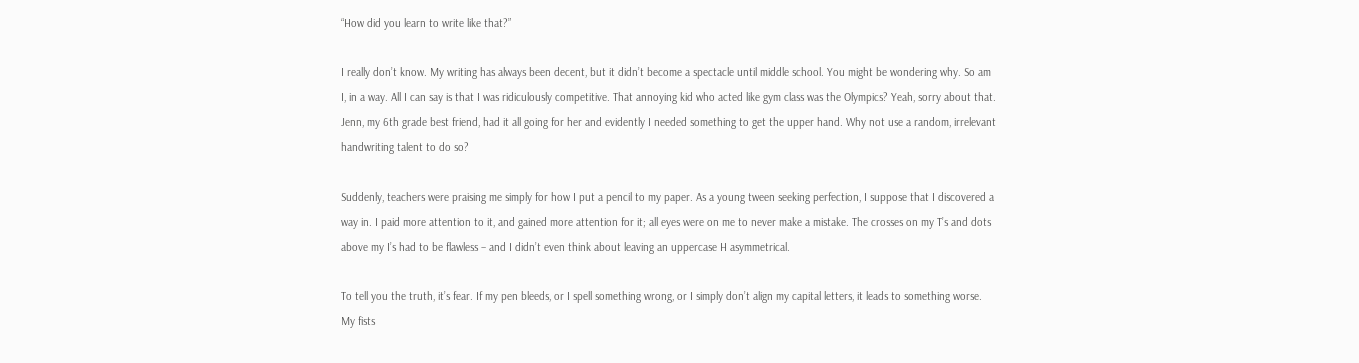“How did you learn to write like that?”

I really don’t know. My writing has always been decent, but it didn’t become a spectacle until middle school. You might be wondering why. So am I, in a way. All I can say is that I was ridiculously competitive. That annoying kid who acted like gym class was the Olympics? Yeah, sorry about that. Jenn, my 6th grade best friend, had it all going for her and evidently I needed something to get the upper hand. Why not use a random, irrelevant handwriting talent to do so?

Suddenly, teachers were praising me simply for how I put a pencil to my paper. As a young tween seeking perfection, I suppose that I discovered a way in. I paid more attention to it, and gained more attention for it; all eyes were on me to never make a mistake. The crosses on my T’s and dots above my I’s had to be flawless – and I didn’t even think about leaving an uppercase H asymmetrical.

To tell you the truth, it’s fear. If my pen bleeds, or I spell something wrong, or I simply don’t align my capital letters, it leads to something worse. My fists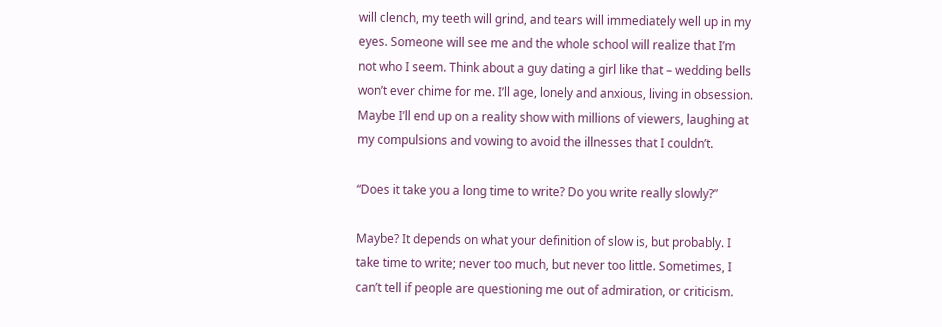will clench, my teeth will grind, and tears will immediately well up in my eyes. Someone will see me and the whole school will realize that I’m not who I seem. Think about a guy dating a girl like that – wedding bells won’t ever chime for me. I’ll age, lonely and anxious, living in obsession. Maybe I’ll end up on a reality show with millions of viewers, laughing at my compulsions and vowing to avoid the illnesses that I couldn’t.

“Does it take you a long time to write? Do you write really slowly?”

Maybe? It depends on what your definition of slow is, but probably. I take time to write; never too much, but never too little. Sometimes, I can’t tell if people are questioning me out of admiration, or criticism.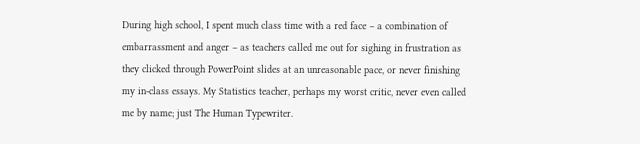During high school, I spent much class time with a red face – a combination of embarrassment and anger – as teachers called me out for sighing in frustration as they clicked through PowerPoint slides at an unreasonable pace, or never finishing my in-class essays. My Statistics teacher, perhaps my worst critic, never even called me by name; just The Human Typewriter.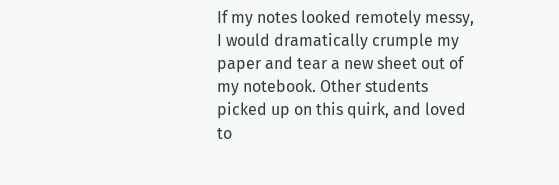If my notes looked remotely messy, I would dramatically crumple my paper and tear a new sheet out of my notebook. Other students picked up on this quirk, and loved to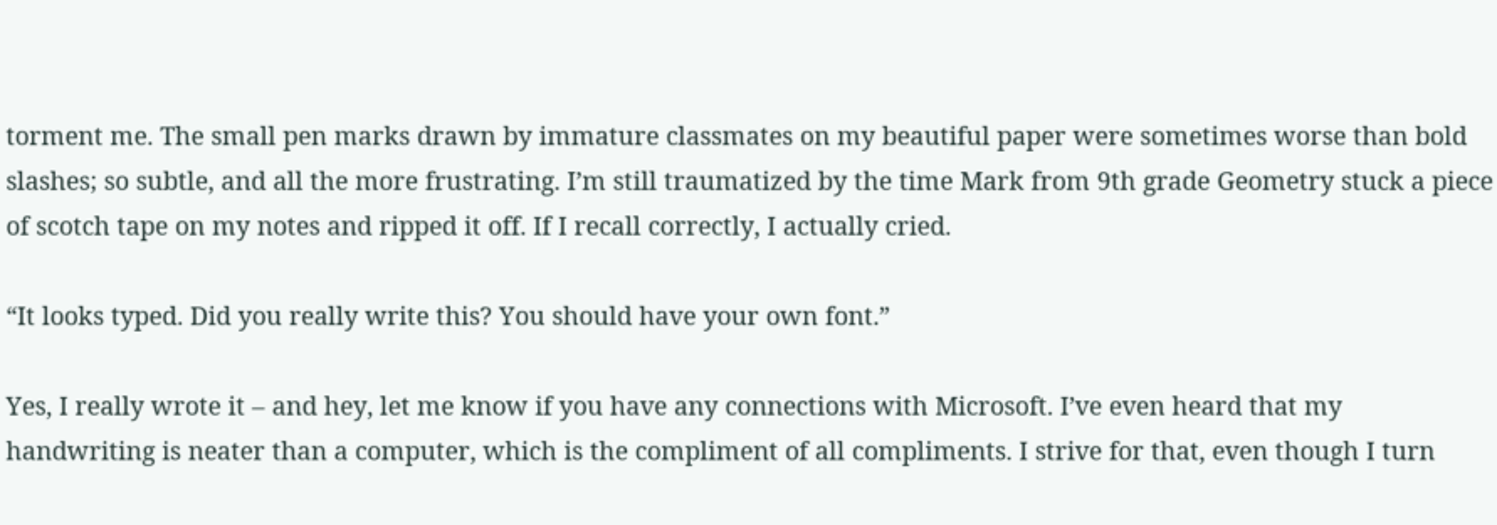torment me. The small pen marks drawn by immature classmates on my beautiful paper were sometimes worse than bold slashes; so subtle, and all the more frustrating. I’m still traumatized by the time Mark from 9th grade Geometry stuck a piece of scotch tape on my notes and ripped it off. If I recall correctly, I actually cried.

“It looks typed. Did you really write this? You should have your own font.”

Yes, I really wrote it – and hey, let me know if you have any connections with Microsoft. I’ve even heard that my handwriting is neater than a computer, which is the compliment of all compliments. I strive for that, even though I turn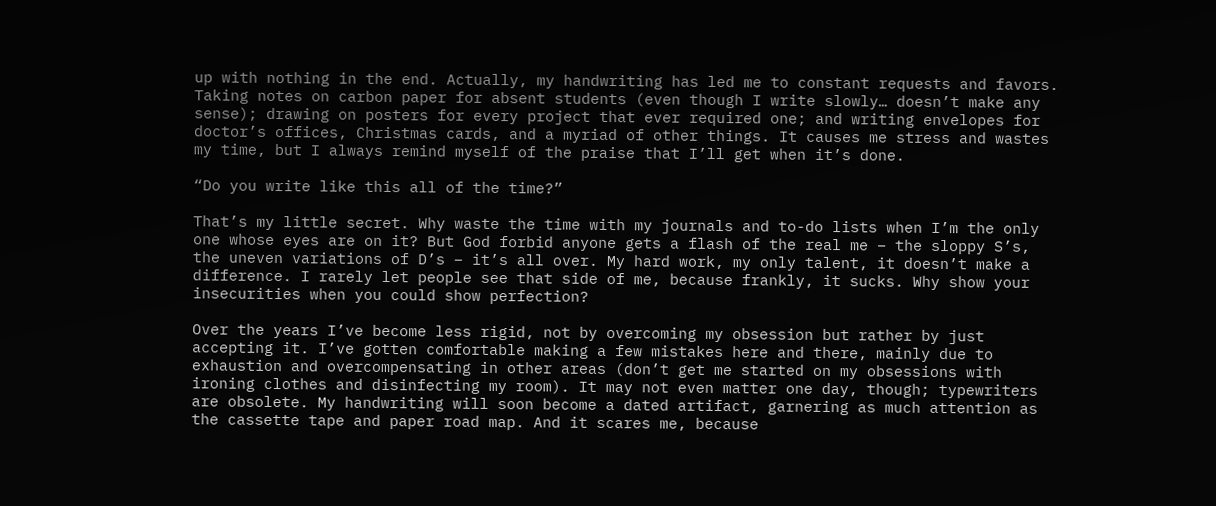up with nothing in the end. Actually, my handwriting has led me to constant requests and favors. Taking notes on carbon paper for absent students (even though I write slowly… doesn’t make any sense); drawing on posters for every project that ever required one; and writing envelopes for doctor’s offices, Christmas cards, and a myriad of other things. It causes me stress and wastes my time, but I always remind myself of the praise that I’ll get when it’s done.

“Do you write like this all of the time?”

That’s my little secret. Why waste the time with my journals and to-do lists when I’m the only one whose eyes are on it? But God forbid anyone gets a flash of the real me – the sloppy S’s, the uneven variations of D’s – it’s all over. My hard work, my only talent, it doesn’t make a difference. I rarely let people see that side of me, because frankly, it sucks. Why show your insecurities when you could show perfection?

Over the years I’ve become less rigid, not by overcoming my obsession but rather by just accepting it. I’ve gotten comfortable making a few mistakes here and there, mainly due to exhaustion and overcompensating in other areas (don’t get me started on my obsessions with ironing clothes and disinfecting my room). It may not even matter one day, though; typewriters are obsolete. My handwriting will soon become a dated artifact, garnering as much attention as the cassette tape and paper road map. And it scares me, because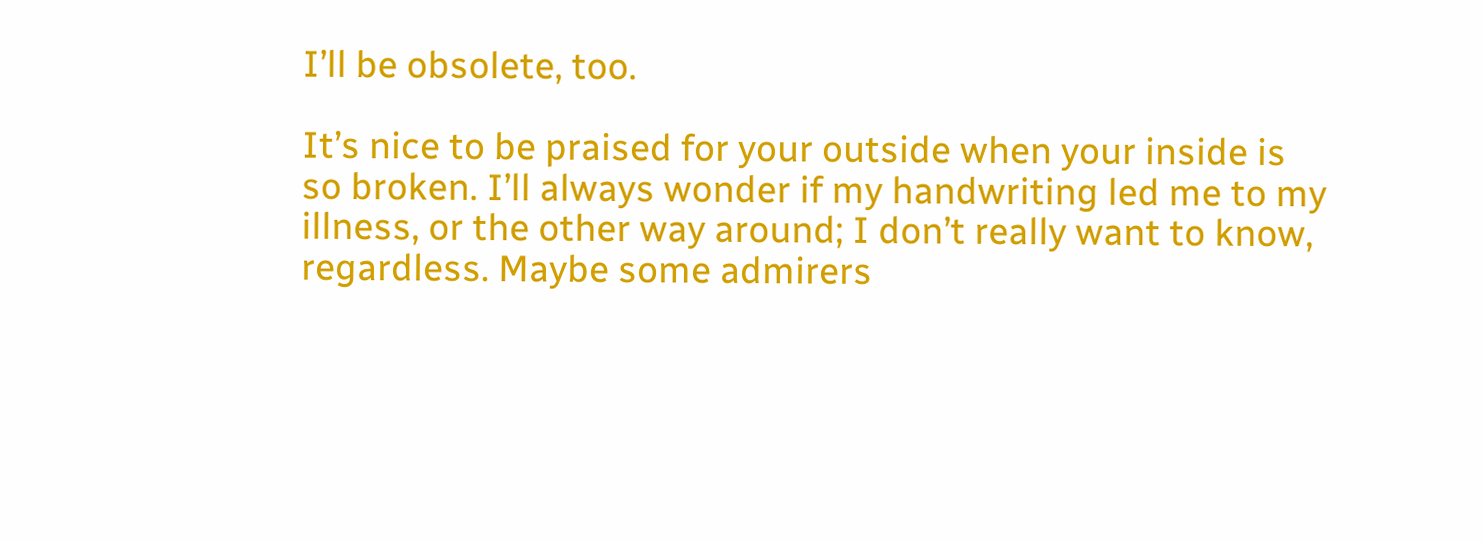I’ll be obsolete, too.

It’s nice to be praised for your outside when your inside is so broken. I’ll always wonder if my handwriting led me to my illness, or the other way around; I don’t really want to know, regardless. Maybe some admirers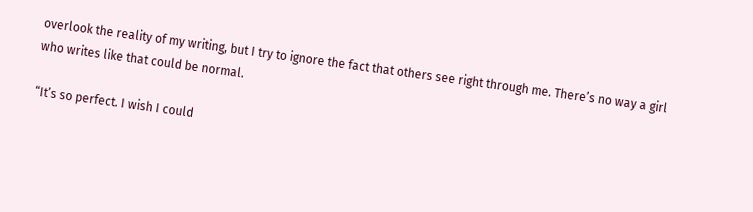overlook the reality of my writing, but I try to ignore the fact that others see right through me. There’s no way a girl who writes like that could be normal.

“It’s so perfect. I wish I could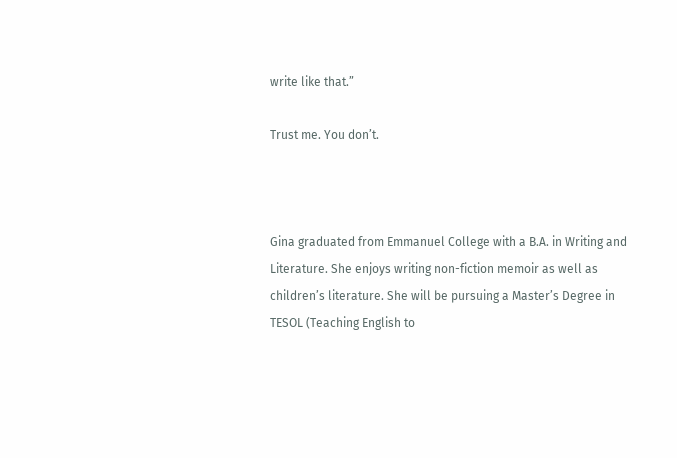write like that.”

Trust me. You don’t.



Gina graduated from Emmanuel College with a B.A. in Writing and Literature. She enjoys writing non-fiction memoir as well as children’s literature. She will be pursuing a Master’s Degree in TESOL (Teaching English to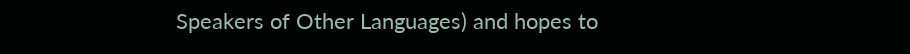Speakers of Other Languages) and hopes to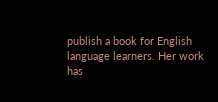publish a book for English language learners. Her work has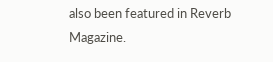also been featured in Reverb Magazine.